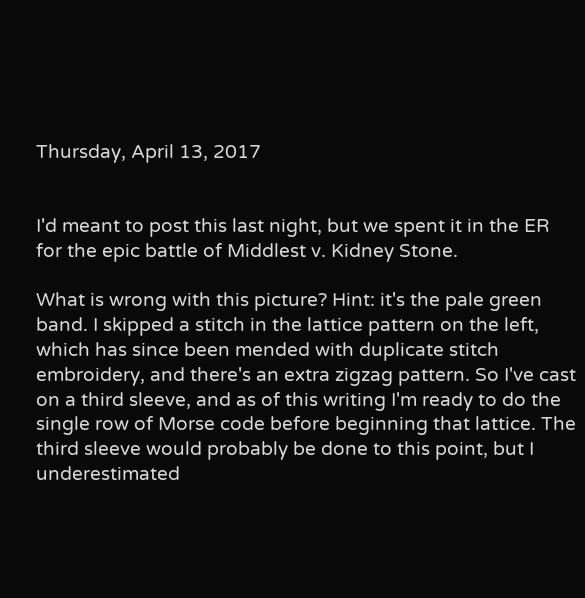Thursday, April 13, 2017


I'd meant to post this last night, but we spent it in the ER for the epic battle of Middlest v. Kidney Stone.

What is wrong with this picture? Hint: it's the pale green band. I skipped a stitch in the lattice pattern on the left, which has since been mended with duplicate stitch embroidery, and there's an extra zigzag pattern. So I've cast on a third sleeve, and as of this writing I'm ready to do the single row of Morse code before beginning that lattice. The third sleeve would probably be done to this point, but I underestimated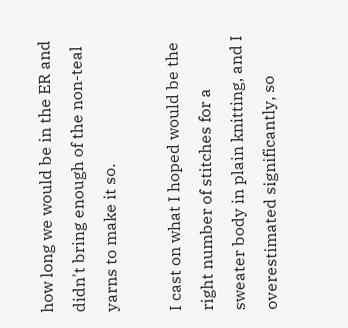how long we would be in the ER and didn't bring enough of the non-teal yarns to make it so.

I cast on what I hoped would be the right number of stitches for a sweater body in plain knitting, and I overestimated significantly, so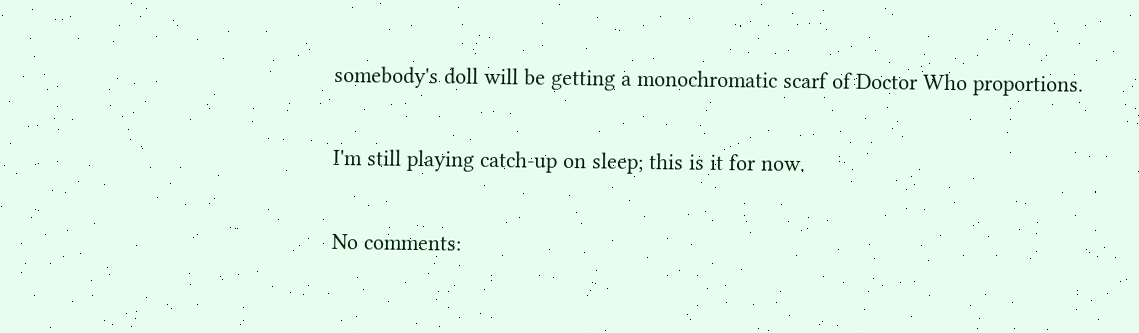somebody's doll will be getting a monochromatic scarf of Doctor Who proportions.

I'm still playing catch-up on sleep; this is it for now.

No comments: